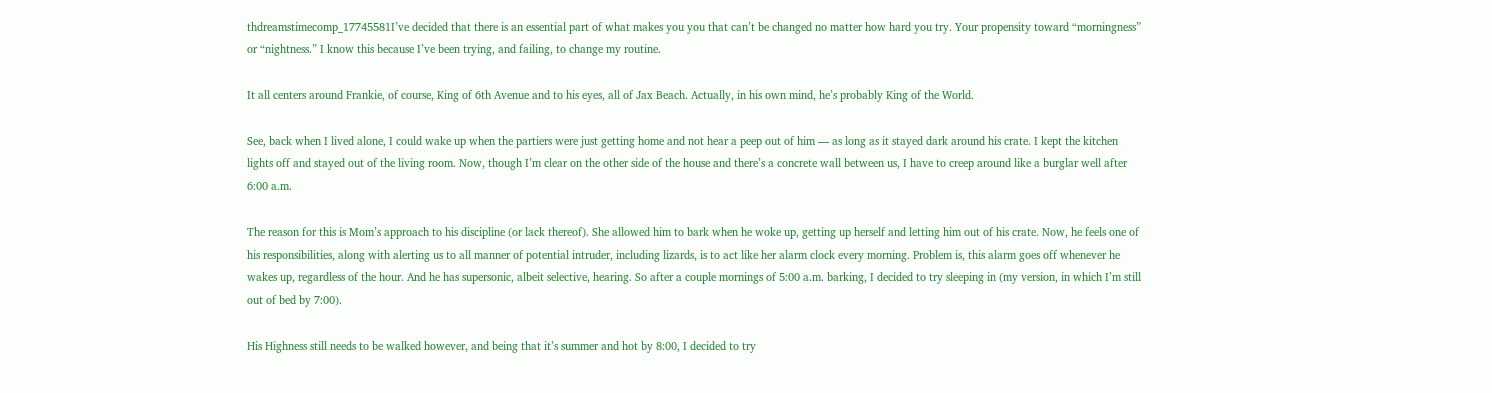thdreamstimecomp_17745581I’ve decided that there is an essential part of what makes you you that can’t be changed no matter how hard you try. Your propensity toward “morningness” or “nightness.” I know this because I’ve been trying, and failing, to change my routine.

It all centers around Frankie, of course, King of 6th Avenue and to his eyes, all of Jax Beach. Actually, in his own mind, he’s probably King of the World.

See, back when I lived alone, I could wake up when the partiers were just getting home and not hear a peep out of him — as long as it stayed dark around his crate. I kept the kitchen lights off and stayed out of the living room. Now, though I’m clear on the other side of the house and there’s a concrete wall between us, I have to creep around like a burglar well after 6:00 a.m.

The reason for this is Mom’s approach to his discipline (or lack thereof). She allowed him to bark when he woke up, getting up herself and letting him out of his crate. Now, he feels one of his responsibilities, along with alerting us to all manner of potential intruder, including lizards, is to act like her alarm clock every morning. Problem is, this alarm goes off whenever he wakes up, regardless of the hour. And he has supersonic, albeit selective, hearing. So after a couple mornings of 5:00 a.m. barking, I decided to try sleeping in (my version, in which I’m still out of bed by 7:00).

His Highness still needs to be walked however, and being that it’s summer and hot by 8:00, I decided to try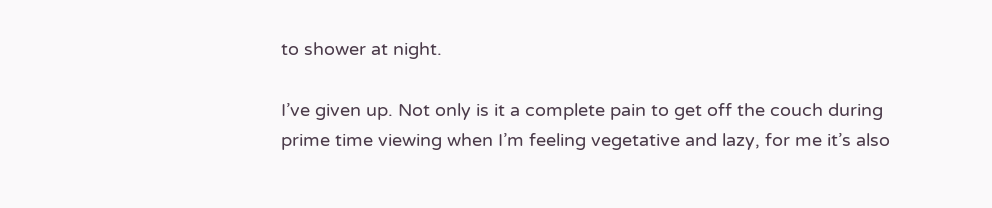to shower at night.

I’ve given up. Not only is it a complete pain to get off the couch during prime time viewing when I’m feeling vegetative and lazy, for me it’s also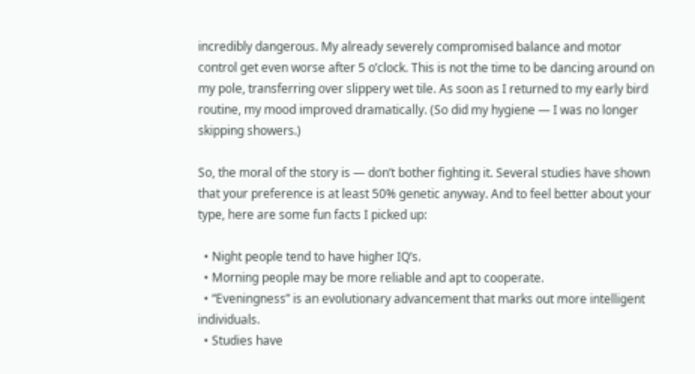incredibly dangerous. My already severely compromised balance and motor control get even worse after 5 o’clock. This is not the time to be dancing around on my pole, transferring over slippery wet tile. As soon as I returned to my early bird routine, my mood improved dramatically. (So did my hygiene — I was no longer skipping showers.)

So, the moral of the story is — don’t bother fighting it. Several studies have shown that your preference is at least 50% genetic anyway. And to feel better about your type, here are some fun facts I picked up:

  • Night people tend to have higher IQ’s.
  • Morning people may be more reliable and apt to cooperate.
  • “Eveningness” is an evolutionary advancement that marks out more intelligent individuals.
  • Studies have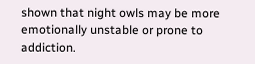shown that night owls may be more emotionally unstable or prone to addiction.